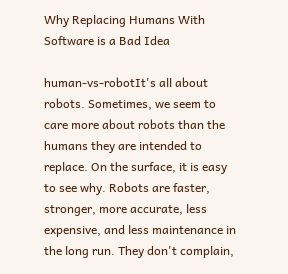Why Replacing Humans With Software is a Bad Idea

human-vs-robotIt's all about robots. Sometimes, we seem to care more about robots than the humans they are intended to replace. On the surface, it is easy to see why. Robots are faster, stronger, more accurate, less expensive, and less maintenance in the long run. They don't complain,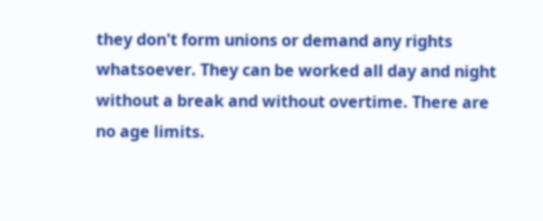they don't form unions or demand any rights whatsoever. They can be worked all day and night without a break and without overtime. There are no age limits.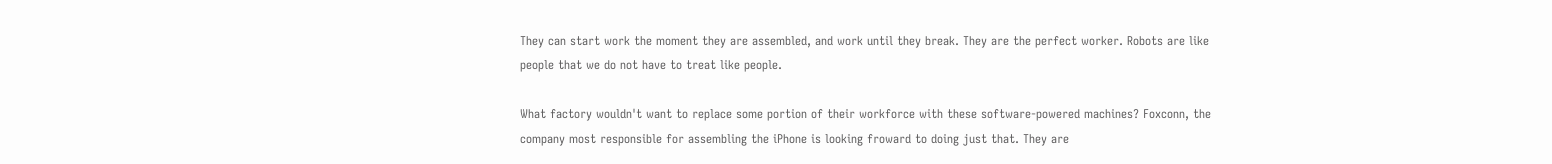They can start work the moment they are assembled, and work until they break. They are the perfect worker. Robots are like people that we do not have to treat like people.

What factory wouldn't want to replace some portion of their workforce with these software-powered machines? Foxconn, the company most responsible for assembling the iPhone is looking froward to doing just that. They are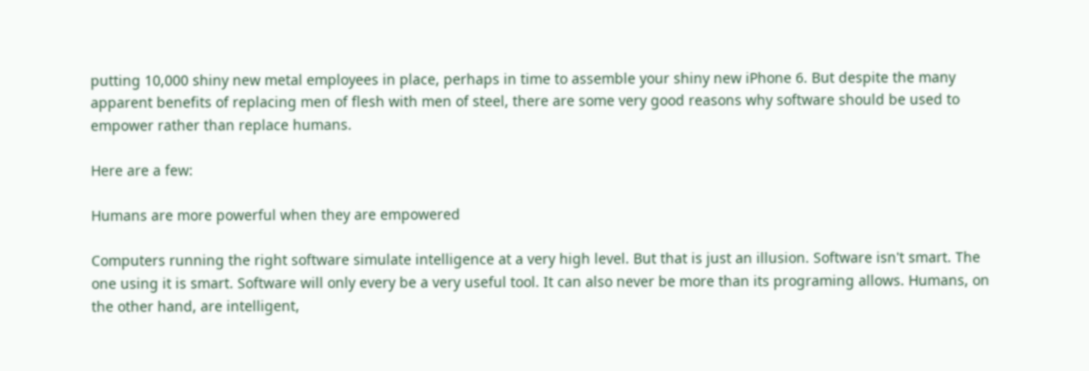putting 10,000 shiny new metal employees in place, perhaps in time to assemble your shiny new iPhone 6. But despite the many apparent benefits of replacing men of flesh with men of steel, there are some very good reasons why software should be used to empower rather than replace humans.

Here are a few:

Humans are more powerful when they are empowered

Computers running the right software simulate intelligence at a very high level. But that is just an illusion. Software isn't smart. The one using it is smart. Software will only every be a very useful tool. It can also never be more than its programing allows. Humans, on the other hand, are intelligent,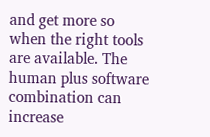and get more so when the right tools are available. The human plus software combination can increase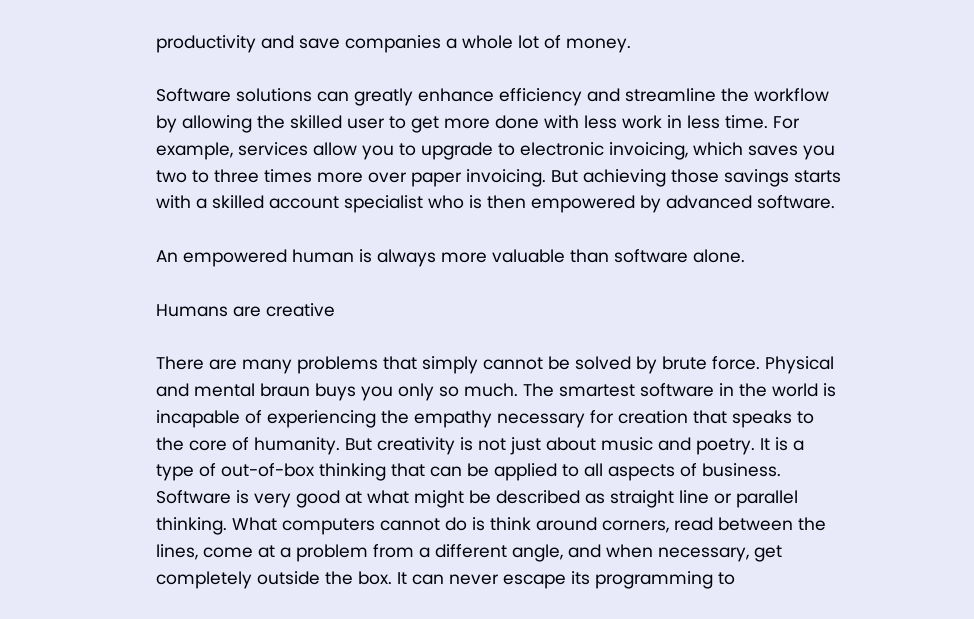productivity and save companies a whole lot of money.

Software solutions can greatly enhance efficiency and streamline the workflow by allowing the skilled user to get more done with less work in less time. For example, services allow you to upgrade to electronic invoicing, which saves you two to three times more over paper invoicing. But achieving those savings starts with a skilled account specialist who is then empowered by advanced software.

An empowered human is always more valuable than software alone.

Humans are creative

There are many problems that simply cannot be solved by brute force. Physical and mental braun buys you only so much. The smartest software in the world is incapable of experiencing the empathy necessary for creation that speaks to the core of humanity. But creativity is not just about music and poetry. It is a type of out-of-box thinking that can be applied to all aspects of business. Software is very good at what might be described as straight line or parallel thinking. What computers cannot do is think around corners, read between the lines, come at a problem from a different angle, and when necessary, get completely outside the box. It can never escape its programming to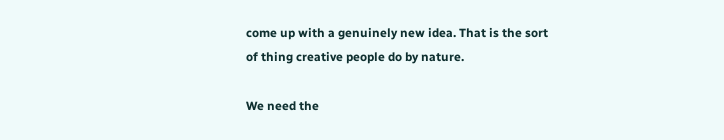come up with a genuinely new idea. That is the sort of thing creative people do by nature.

We need the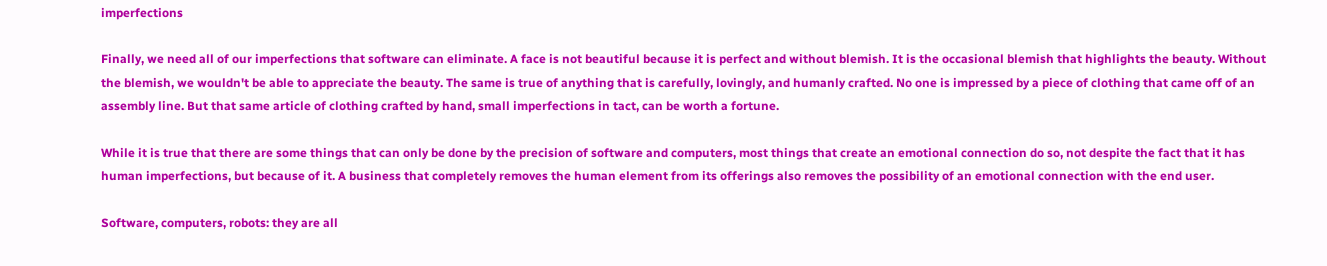imperfections

Finally, we need all of our imperfections that software can eliminate. A face is not beautiful because it is perfect and without blemish. It is the occasional blemish that highlights the beauty. Without the blemish, we wouldn't be able to appreciate the beauty. The same is true of anything that is carefully, lovingly, and humanly crafted. No one is impressed by a piece of clothing that came off of an assembly line. But that same article of clothing crafted by hand, small imperfections in tact, can be worth a fortune.

While it is true that there are some things that can only be done by the precision of software and computers, most things that create an emotional connection do so, not despite the fact that it has human imperfections, but because of it. A business that completely removes the human element from its offerings also removes the possibility of an emotional connection with the end user.

Software, computers, robots: they are all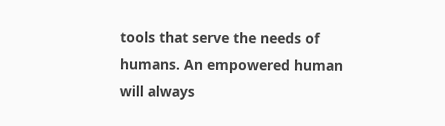tools that serve the needs of humans. An empowered human will always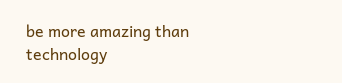be more amazing than technology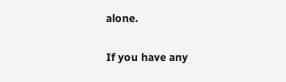alone.

If you have any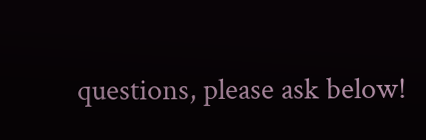questions, please ask below!